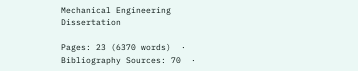Mechanical Engineering Dissertation

Pages: 23 (6370 words)  ·  Bibliography Sources: 70  ·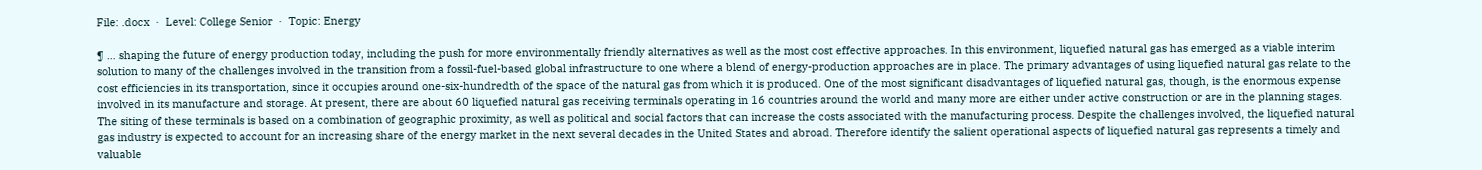File: .docx  ·  Level: College Senior  ·  Topic: Energy

¶ … shaping the future of energy production today, including the push for more environmentally friendly alternatives as well as the most cost effective approaches. In this environment, liquefied natural gas has emerged as a viable interim solution to many of the challenges involved in the transition from a fossil-fuel-based global infrastructure to one where a blend of energy-production approaches are in place. The primary advantages of using liquefied natural gas relate to the cost efficiencies in its transportation, since it occupies around one-six-hundredth of the space of the natural gas from which it is produced. One of the most significant disadvantages of liquefied natural gas, though, is the enormous expense involved in its manufacture and storage. At present, there are about 60 liquefied natural gas receiving terminals operating in 16 countries around the world and many more are either under active construction or are in the planning stages. The siting of these terminals is based on a combination of geographic proximity, as well as political and social factors that can increase the costs associated with the manufacturing process. Despite the challenges involved, the liquefied natural gas industry is expected to account for an increasing share of the energy market in the next several decades in the United States and abroad. Therefore identify the salient operational aspects of liquefied natural gas represents a timely and valuable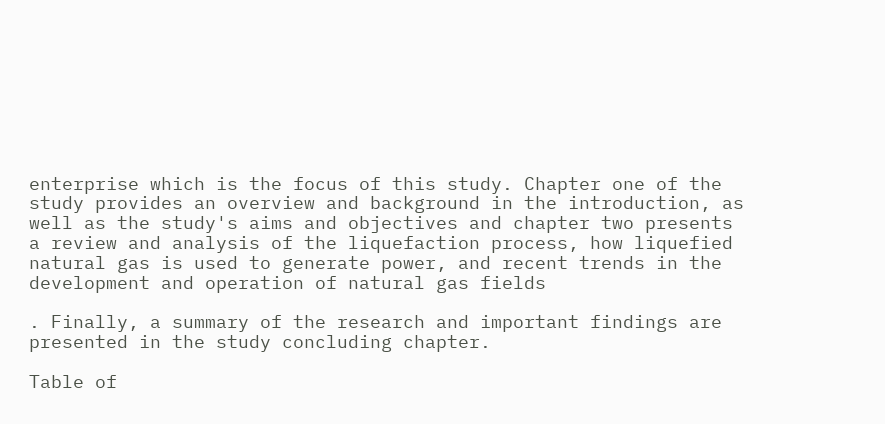enterprise which is the focus of this study. Chapter one of the study provides an overview and background in the introduction, as well as the study's aims and objectives and chapter two presents a review and analysis of the liquefaction process, how liquefied natural gas is used to generate power, and recent trends in the development and operation of natural gas fields

. Finally, a summary of the research and important findings are presented in the study concluding chapter.

Table of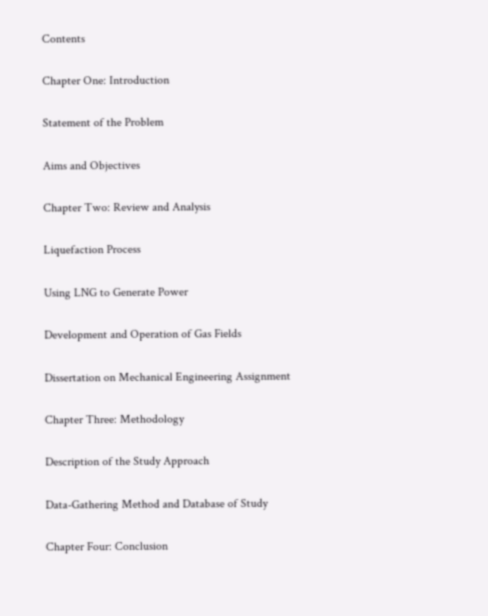Contents

Chapter One: Introduction

Statement of the Problem

Aims and Objectives

Chapter Two: Review and Analysis

Liquefaction Process

Using LNG to Generate Power

Development and Operation of Gas Fields

Dissertation on Mechanical Engineering Assignment

Chapter Three: Methodology

Description of the Study Approach

Data-Gathering Method and Database of Study

Chapter Four: Conclusion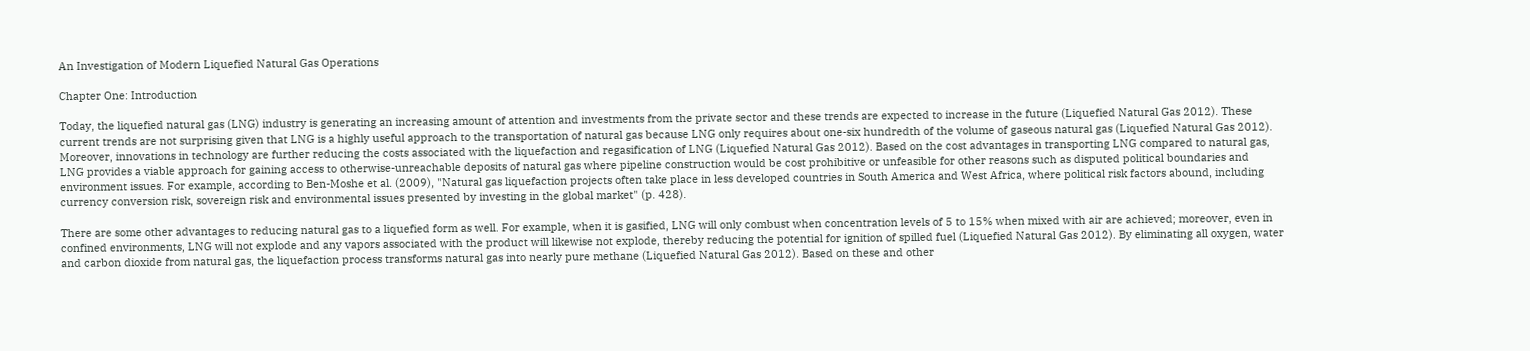An Investigation of Modern Liquefied Natural Gas Operations

Chapter One: Introduction

Today, the liquefied natural gas (LNG) industry is generating an increasing amount of attention and investments from the private sector and these trends are expected to increase in the future (Liquefied Natural Gas 2012). These current trends are not surprising given that LNG is a highly useful approach to the transportation of natural gas because LNG only requires about one-six hundredth of the volume of gaseous natural gas (Liquefied Natural Gas 2012). Moreover, innovations in technology are further reducing the costs associated with the liquefaction and regasification of LNG (Liquefied Natural Gas 2012). Based on the cost advantages in transporting LNG compared to natural gas, LNG provides a viable approach for gaining access to otherwise-unreachable deposits of natural gas where pipeline construction would be cost prohibitive or unfeasible for other reasons such as disputed political boundaries and environment issues. For example, according to Ben-Moshe et al. (2009), "Natural gas liquefaction projects often take place in less developed countries in South America and West Africa, where political risk factors abound, including currency conversion risk, sovereign risk and environmental issues presented by investing in the global market" (p. 428).

There are some other advantages to reducing natural gas to a liquefied form as well. For example, when it is gasified, LNG will only combust when concentration levels of 5 to 15% when mixed with air are achieved; moreover, even in confined environments, LNG will not explode and any vapors associated with the product will likewise not explode, thereby reducing the potential for ignition of spilled fuel (Liquefied Natural Gas 2012). By eliminating all oxygen, water and carbon dioxide from natural gas, the liquefaction process transforms natural gas into nearly pure methane (Liquefied Natural Gas 2012). Based on these and other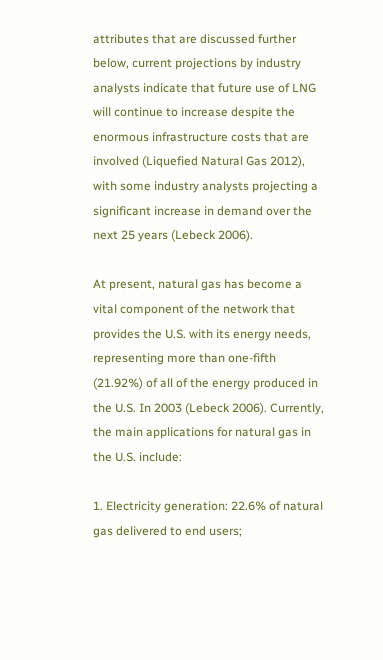attributes that are discussed further below, current projections by industry analysts indicate that future use of LNG will continue to increase despite the enormous infrastructure costs that are involved (Liquefied Natural Gas 2012), with some industry analysts projecting a significant increase in demand over the next 25 years (Lebeck 2006).

At present, natural gas has become a vital component of the network that provides the U.S. with its energy needs, representing more than one-fifth (21.92%) of all of the energy produced in the U.S. In 2003 (Lebeck 2006). Currently, the main applications for natural gas in the U.S. include:

1. Electricity generation: 22.6% of natural gas delivered to end users;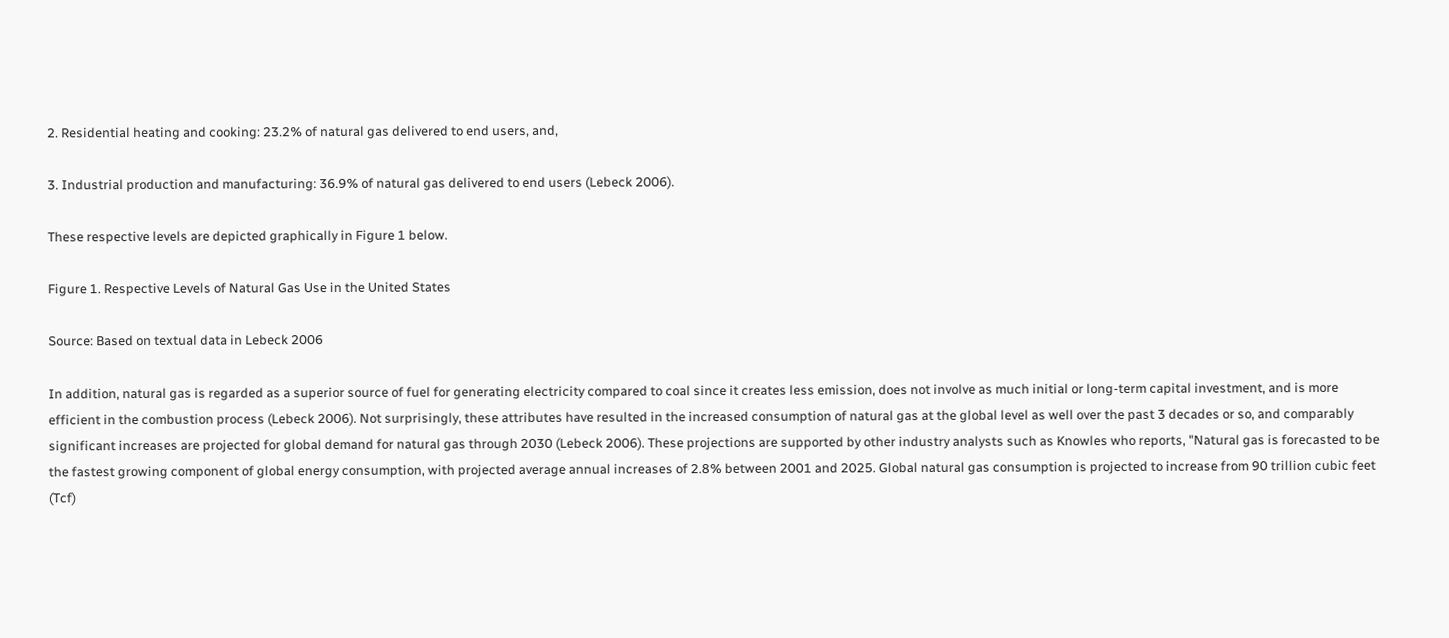2. Residential heating and cooking: 23.2% of natural gas delivered to end users, and,

3. Industrial production and manufacturing: 36.9% of natural gas delivered to end users (Lebeck 2006).

These respective levels are depicted graphically in Figure 1 below.

Figure 1. Respective Levels of Natural Gas Use in the United States

Source: Based on textual data in Lebeck 2006

In addition, natural gas is regarded as a superior source of fuel for generating electricity compared to coal since it creates less emission, does not involve as much initial or long-term capital investment, and is more efficient in the combustion process (Lebeck 2006). Not surprisingly, these attributes have resulted in the increased consumption of natural gas at the global level as well over the past 3 decades or so, and comparably significant increases are projected for global demand for natural gas through 2030 (Lebeck 2006). These projections are supported by other industry analysts such as Knowles who reports, "Natural gas is forecasted to be the fastest growing component of global energy consumption, with projected average annual increases of 2.8% between 2001 and 2025. Global natural gas consumption is projected to increase from 90 trillion cubic feet (Tcf)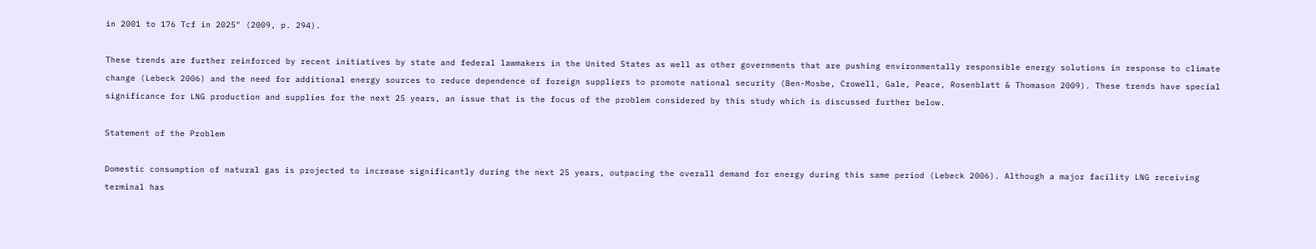in 2001 to 176 Tcf in 2025" (2009, p. 294).

These trends are further reinforced by recent initiatives by state and federal lawmakers in the United States as well as other governments that are pushing environmentally responsible energy solutions in response to climate change (Lebeck 2006) and the need for additional energy sources to reduce dependence of foreign suppliers to promote national security (Ben-Mosbe, Crowell, Gale, Peace, Rosenblatt & Thomason 2009). These trends have special significance for LNG production and supplies for the next 25 years, an issue that is the focus of the problem considered by this study which is discussed further below.

Statement of the Problem

Domestic consumption of natural gas is projected to increase significantly during the next 25 years, outpacing the overall demand for energy during this same period (Lebeck 2006). Although a major facility LNG receiving terminal has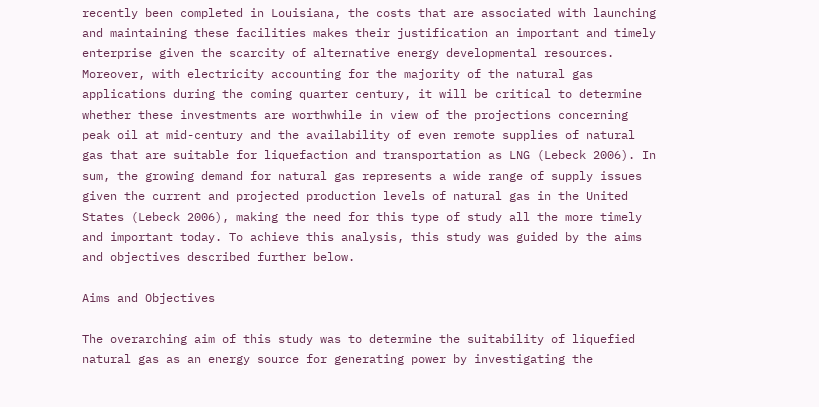recently been completed in Louisiana, the costs that are associated with launching and maintaining these facilities makes their justification an important and timely enterprise given the scarcity of alternative energy developmental resources. Moreover, with electricity accounting for the majority of the natural gas applications during the coming quarter century, it will be critical to determine whether these investments are worthwhile in view of the projections concerning peak oil at mid-century and the availability of even remote supplies of natural gas that are suitable for liquefaction and transportation as LNG (Lebeck 2006). In sum, the growing demand for natural gas represents a wide range of supply issues given the current and projected production levels of natural gas in the United States (Lebeck 2006), making the need for this type of study all the more timely and important today. To achieve this analysis, this study was guided by the aims and objectives described further below.

Aims and Objectives

The overarching aim of this study was to determine the suitability of liquefied natural gas as an energy source for generating power by investigating the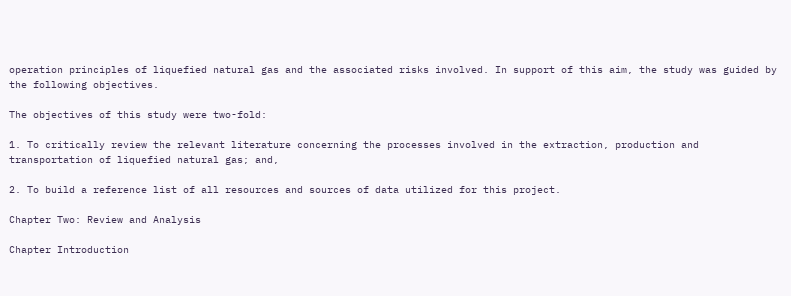operation principles of liquefied natural gas and the associated risks involved. In support of this aim, the study was guided by the following objectives.

The objectives of this study were two-fold:

1. To critically review the relevant literature concerning the processes involved in the extraction, production and transportation of liquefied natural gas; and,

2. To build a reference list of all resources and sources of data utilized for this project.

Chapter Two: Review and Analysis

Chapter Introduction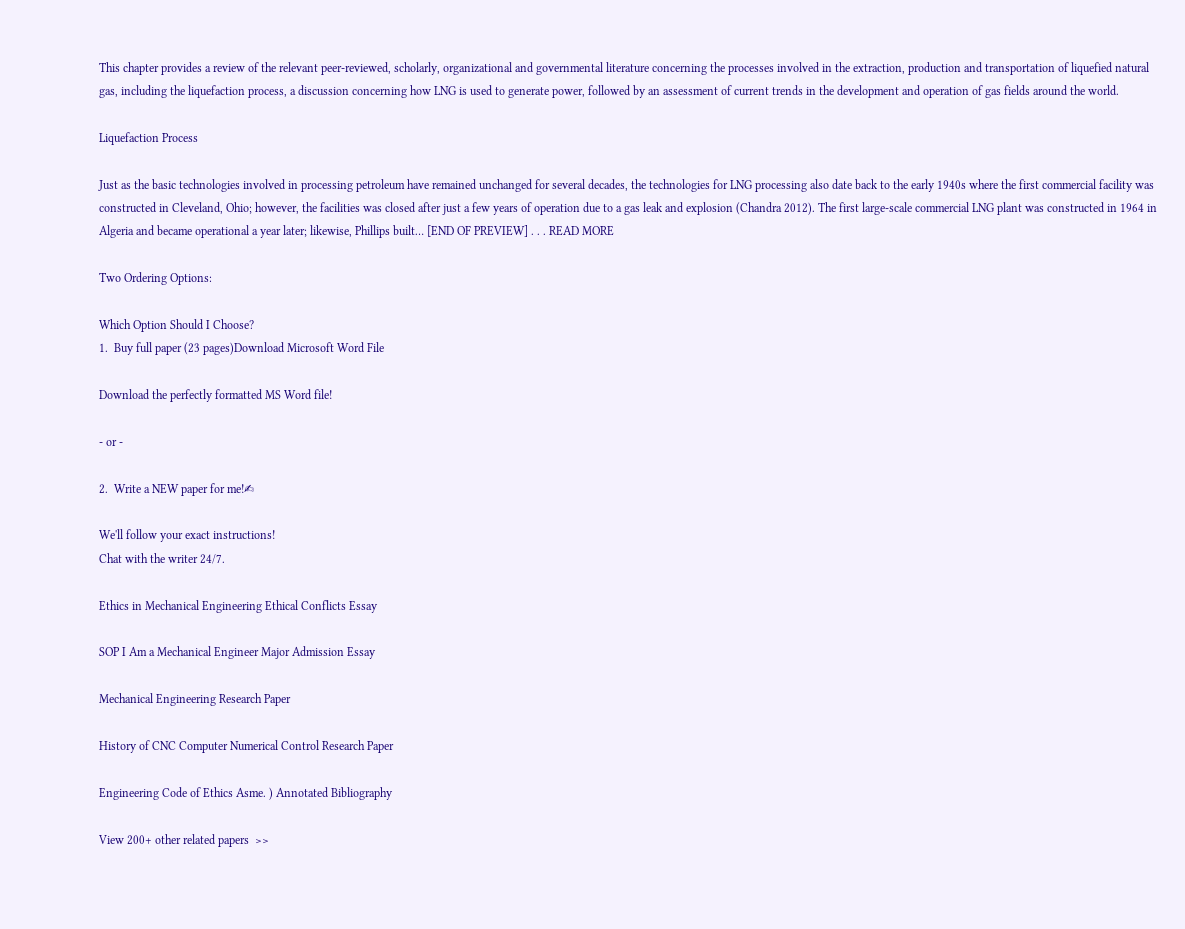This chapter provides a review of the relevant peer-reviewed, scholarly, organizational and governmental literature concerning the processes involved in the extraction, production and transportation of liquefied natural gas, including the liquefaction process, a discussion concerning how LNG is used to generate power, followed by an assessment of current trends in the development and operation of gas fields around the world.

Liquefaction Process

Just as the basic technologies involved in processing petroleum have remained unchanged for several decades, the technologies for LNG processing also date back to the early 1940s where the first commercial facility was constructed in Cleveland, Ohio; however, the facilities was closed after just a few years of operation due to a gas leak and explosion (Chandra 2012). The first large-scale commercial LNG plant was constructed in 1964 in Algeria and became operational a year later; likewise, Phillips built… [END OF PREVIEW] . . . READ MORE

Two Ordering Options:

Which Option Should I Choose?
1.  Buy full paper (23 pages)Download Microsoft Word File

Download the perfectly formatted MS Word file!

- or -

2.  Write a NEW paper for me!✍

We'll follow your exact instructions!
Chat with the writer 24/7.

Ethics in Mechanical Engineering Ethical Conflicts Essay

SOP I Am a Mechanical Engineer Major Admission Essay

Mechanical Engineering Research Paper

History of CNC Computer Numerical Control Research Paper

Engineering Code of Ethics Asme. ) Annotated Bibliography

View 200+ other related papers  >>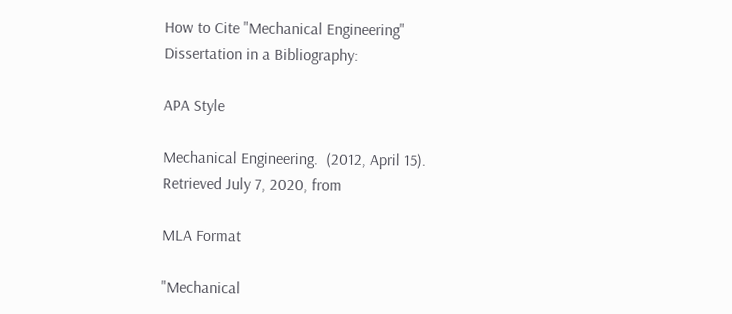How to Cite "Mechanical Engineering" Dissertation in a Bibliography:

APA Style

Mechanical Engineering.  (2012, April 15).  Retrieved July 7, 2020, from

MLA Format

"Mechanical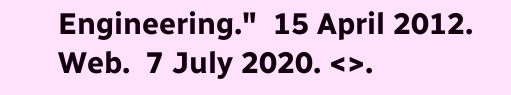Engineering."  15 April 2012.  Web.  7 July 2020. <>.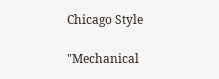Chicago Style

"Mechanical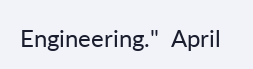Engineering."  April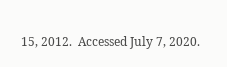15, 2012.  Accessed July 7, 2020.